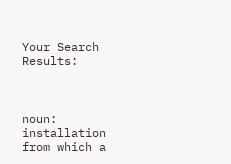Your Search Results:



noun: installation from which a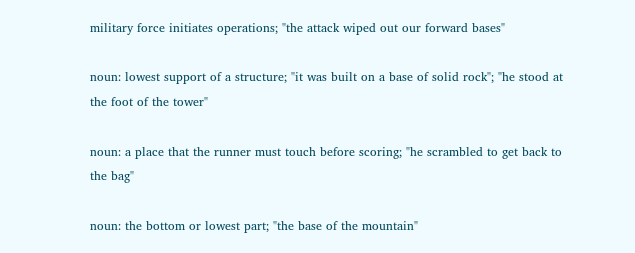military force initiates operations; "the attack wiped out our forward bases"

noun: lowest support of a structure; "it was built on a base of solid rock"; "he stood at the foot of the tower"

noun: a place that the runner must touch before scoring; "he scrambled to get back to the bag"

noun: the bottom or lowest part; "the base of the mountain"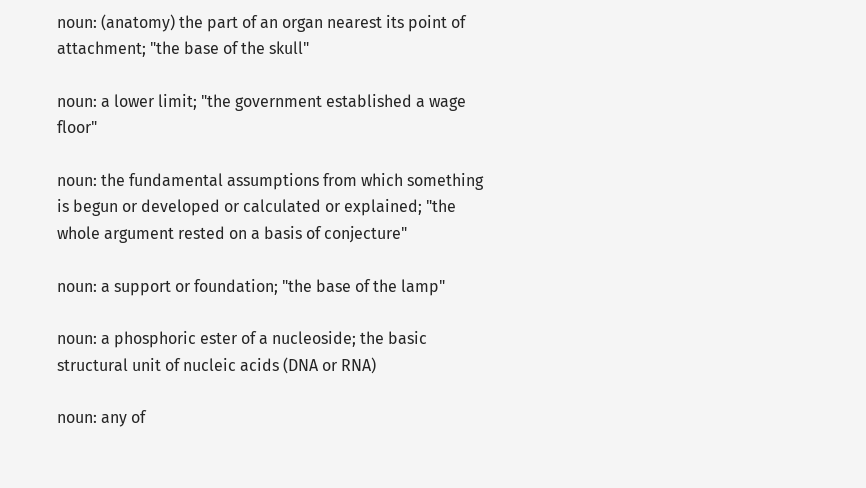noun: (anatomy) the part of an organ nearest its point of attachment; "the base of the skull"

noun: a lower limit; "the government established a wage floor"

noun: the fundamental assumptions from which something is begun or developed or calculated or explained; "the whole argument rested on a basis of conjecture"

noun: a support or foundation; "the base of the lamp"

noun: a phosphoric ester of a nucleoside; the basic structural unit of nucleic acids (DNA or RNA)

noun: any of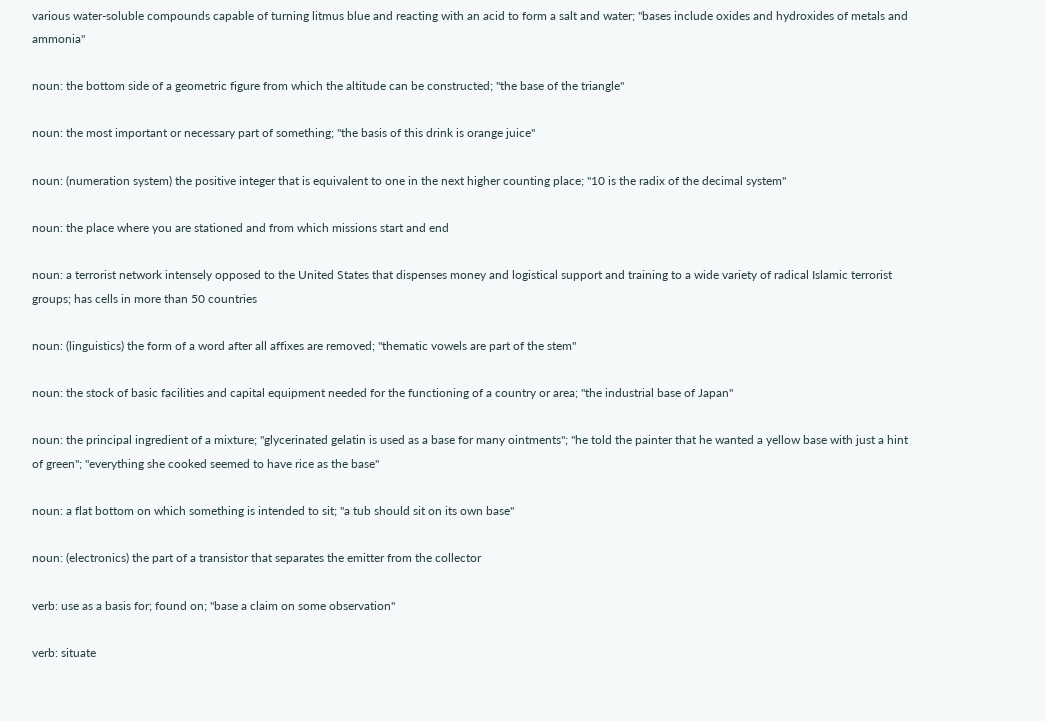various water-soluble compounds capable of turning litmus blue and reacting with an acid to form a salt and water; "bases include oxides and hydroxides of metals and ammonia"

noun: the bottom side of a geometric figure from which the altitude can be constructed; "the base of the triangle"

noun: the most important or necessary part of something; "the basis of this drink is orange juice"

noun: (numeration system) the positive integer that is equivalent to one in the next higher counting place; "10 is the radix of the decimal system"

noun: the place where you are stationed and from which missions start and end

noun: a terrorist network intensely opposed to the United States that dispenses money and logistical support and training to a wide variety of radical Islamic terrorist groups; has cells in more than 50 countries

noun: (linguistics) the form of a word after all affixes are removed; "thematic vowels are part of the stem"

noun: the stock of basic facilities and capital equipment needed for the functioning of a country or area; "the industrial base of Japan"

noun: the principal ingredient of a mixture; "glycerinated gelatin is used as a base for many ointments"; "he told the painter that he wanted a yellow base with just a hint of green"; "everything she cooked seemed to have rice as the base"

noun: a flat bottom on which something is intended to sit; "a tub should sit on its own base"

noun: (electronics) the part of a transistor that separates the emitter from the collector

verb: use as a basis for; found on; "base a claim on some observation"

verb: situate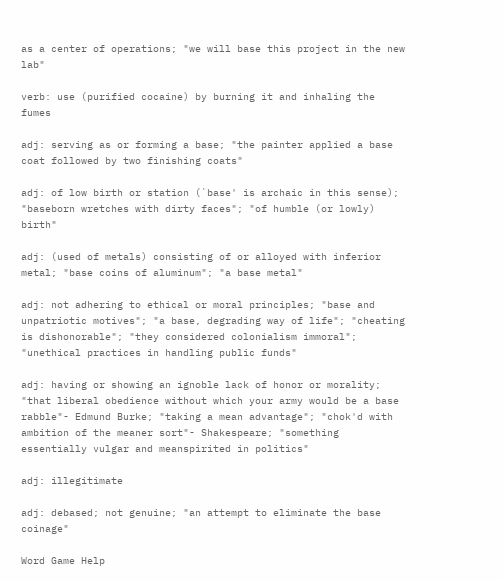as a center of operations; "we will base this project in the new lab"

verb: use (purified cocaine) by burning it and inhaling the fumes

adj: serving as or forming a base; "the painter applied a base coat followed by two finishing coats"

adj: of low birth or station (`base' is archaic in this sense); "baseborn wretches with dirty faces"; "of humble (or lowly) birth"

adj: (used of metals) consisting of or alloyed with inferior metal; "base coins of aluminum"; "a base metal"

adj: not adhering to ethical or moral principles; "base and unpatriotic motives"; "a base, degrading way of life"; "cheating is dishonorable"; "they considered colonialism immoral"; "unethical practices in handling public funds"

adj: having or showing an ignoble lack of honor or morality; "that liberal obedience without which your army would be a base rabble"- Edmund Burke; "taking a mean advantage"; "chok'd with ambition of the meaner sort"- Shakespeare; "something essentially vulgar and meanspirited in politics"

adj: illegitimate

adj: debased; not genuine; "an attempt to eliminate the base coinage"

Word Game Help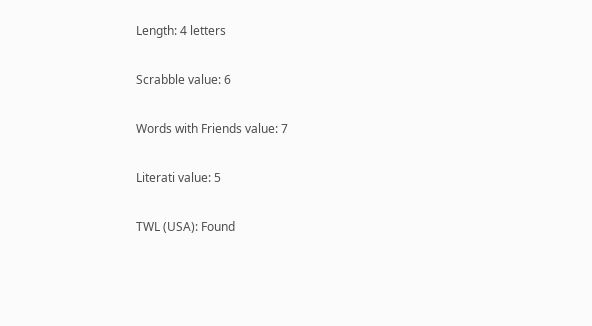Length: 4 letters

Scrabble value: 6

Words with Friends value: 7

Literati value: 5

TWL (USA): Found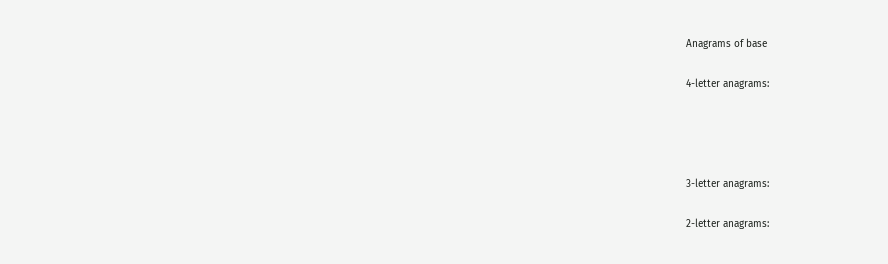Anagrams of base

4-letter anagrams:




3-letter anagrams:

2-letter anagrams: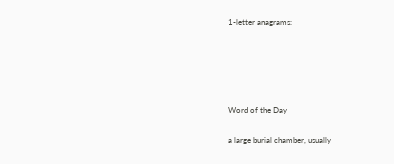1-letter anagrams:





Word of the Day

a large burial chamber, usually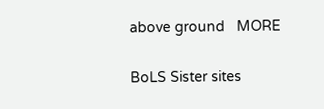above ground   MORE

BoLS Sister sites